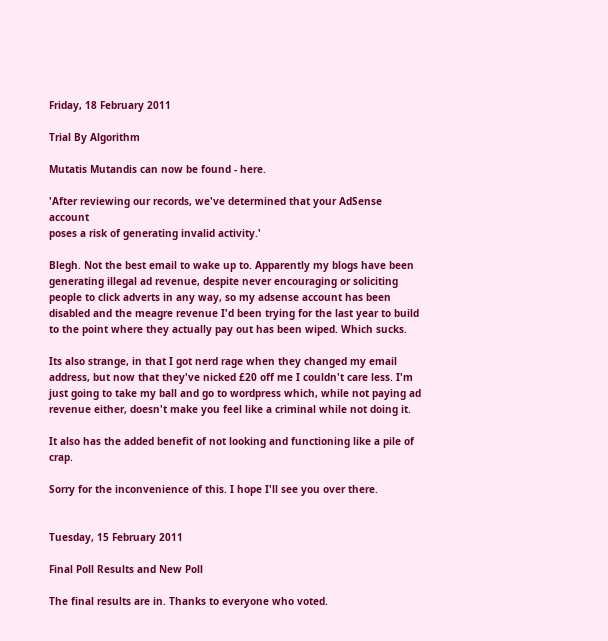Friday, 18 February 2011

Trial By Algorithm

Mutatis Mutandis can now be found - here.

'After reviewing our records, we've determined that your AdSense account
poses a risk of generating invalid activity.'

Blegh. Not the best email to wake up to. Apparently my blogs have been generating illegal ad revenue, despite never encouraging or soliciting people to click adverts in any way, so my adsense account has been disabled and the meagre revenue I'd been trying for the last year to build to the point where they actually pay out has been wiped. Which sucks.

Its also strange, in that I got nerd rage when they changed my email address, but now that they've nicked £20 off me I couldn't care less. I'm just going to take my ball and go to wordpress which, while not paying ad revenue either, doesn't make you feel like a criminal while not doing it.

It also has the added benefit of not looking and functioning like a pile of crap.

Sorry for the inconvenience of this. I hope I'll see you over there.


Tuesday, 15 February 2011

Final Poll Results and New Poll

The final results are in. Thanks to everyone who voted.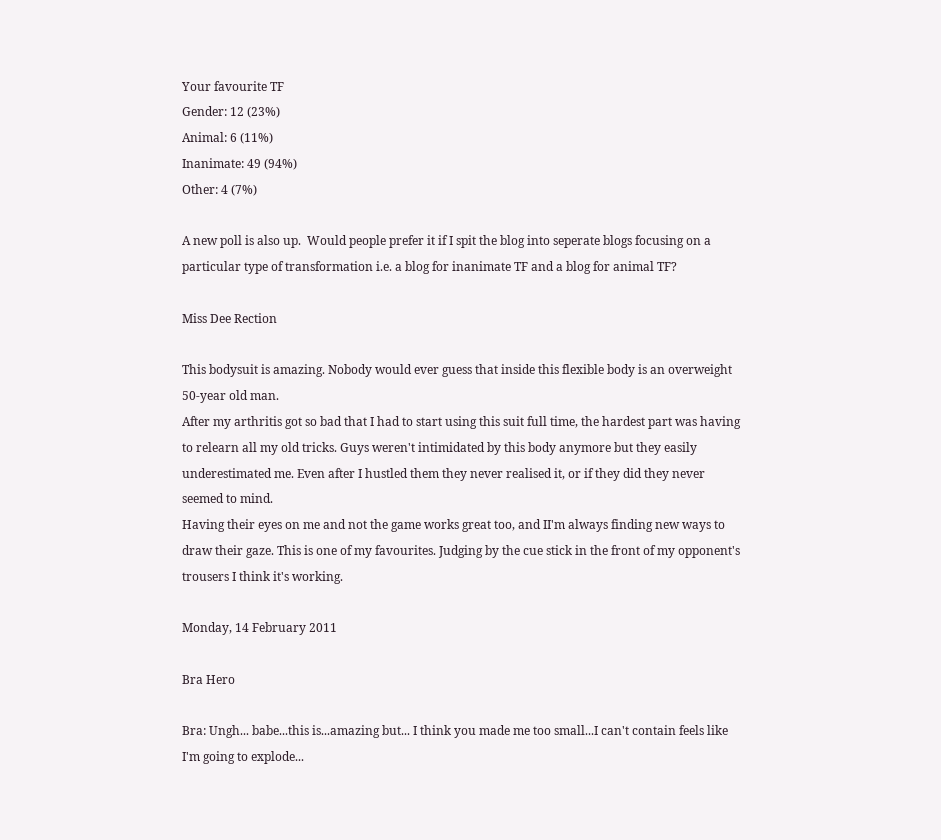Your favourite TF
Gender: 12 (23%)
Animal: 6 (11%)
Inanimate: 49 (94%)
Other: 4 (7%)

A new poll is also up.  Would people prefer it if I spit the blog into seperate blogs focusing on a particular type of transformation i.e. a blog for inanimate TF and a blog for animal TF?

Miss Dee Rection

This bodysuit is amazing. Nobody would ever guess that inside this flexible body is an overweight 50-year old man.
After my arthritis got so bad that I had to start using this suit full time, the hardest part was having to relearn all my old tricks. Guys weren't intimidated by this body anymore but they easily underestimated me. Even after I hustled them they never realised it, or if they did they never seemed to mind.
Having their eyes on me and not the game works great too, and II'm always finding new ways to draw their gaze. This is one of my favourites. Judging by the cue stick in the front of my opponent's trousers I think it's working.

Monday, 14 February 2011

Bra Hero

Bra: Ungh... babe...this is...amazing but... I think you made me too small...I can't contain feels like I'm going to explode...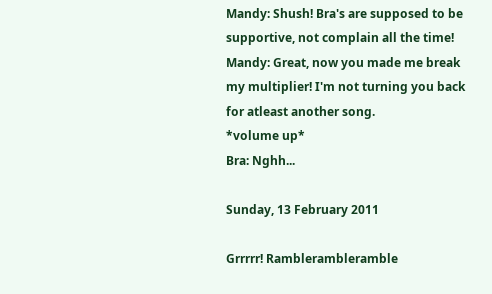Mandy: Shush! Bra's are supposed to be supportive, not complain all the time!
Mandy: Great, now you made me break my multiplier! I'm not turning you back for atleast another song.
*volume up*
Bra: Nghh...

Sunday, 13 February 2011

Grrrrr! Ramblerambleramble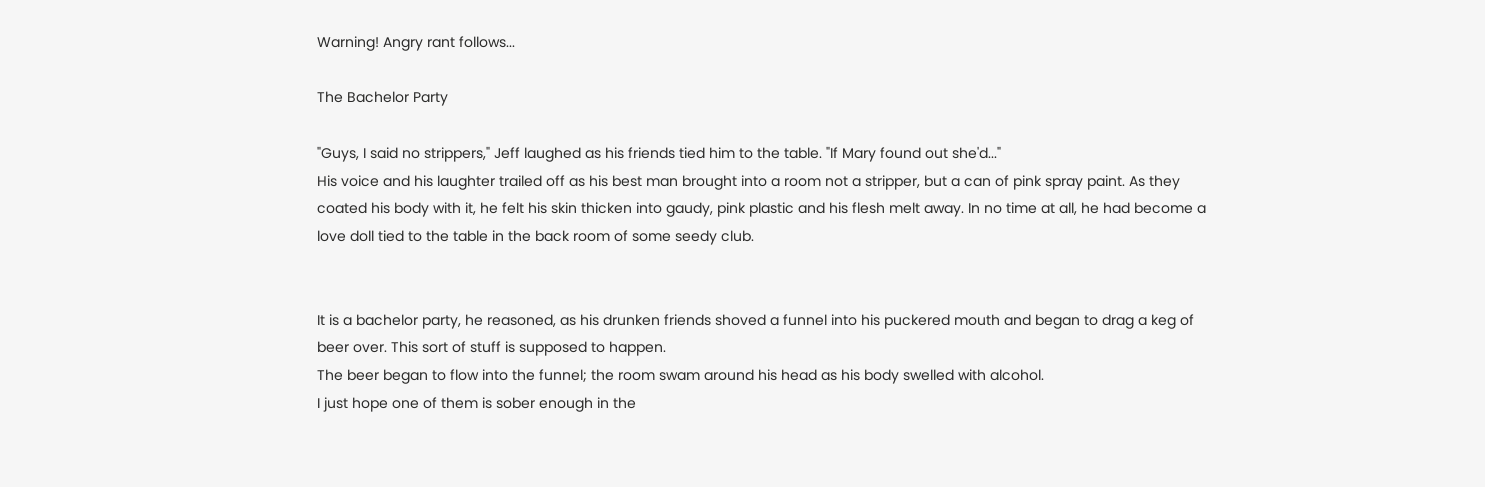Warning! Angry rant follows...

The Bachelor Party

"Guys, I said no strippers," Jeff laughed as his friends tied him to the table. "If Mary found out she'd..."
His voice and his laughter trailed off as his best man brought into a room not a stripper, but a can of pink spray paint. As they coated his body with it, he felt his skin thicken into gaudy, pink plastic and his flesh melt away. In no time at all, he had become a love doll tied to the table in the back room of some seedy club.


It is a bachelor party, he reasoned, as his drunken friends shoved a funnel into his puckered mouth and began to drag a keg of beer over. This sort of stuff is supposed to happen.
The beer began to flow into the funnel; the room swam around his head as his body swelled with alcohol.
I just hope one of them is sober enough in the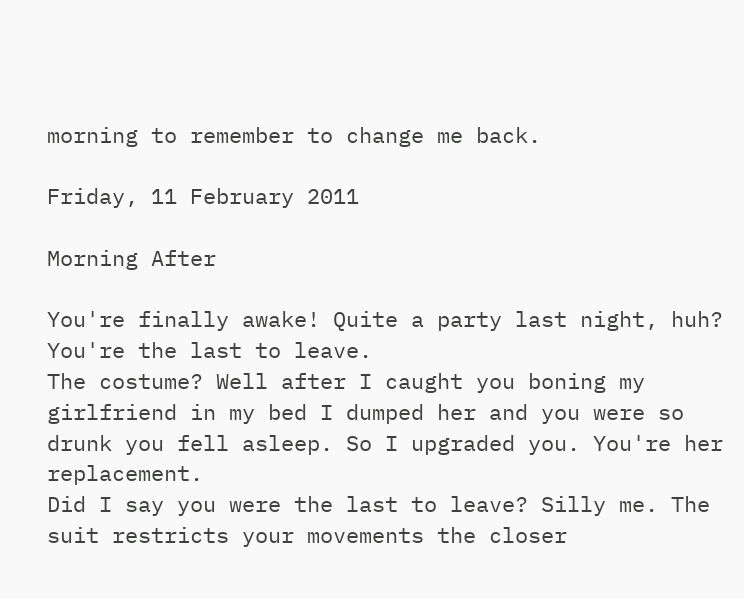morning to remember to change me back.

Friday, 11 February 2011

Morning After

You're finally awake! Quite a party last night, huh? You're the last to leave.
The costume? Well after I caught you boning my girlfriend in my bed I dumped her and you were so drunk you fell asleep. So I upgraded you. You're her replacement.
Did I say you were the last to leave? Silly me. The suit restricts your movements the closer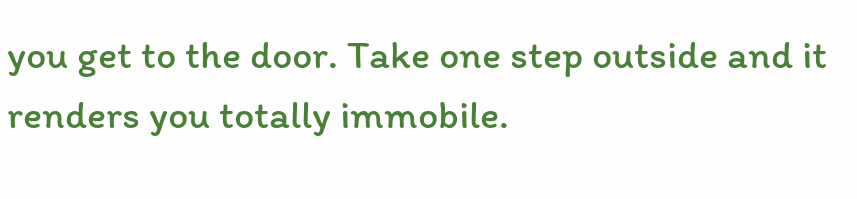you get to the door. Take one step outside and it renders you totally immobile.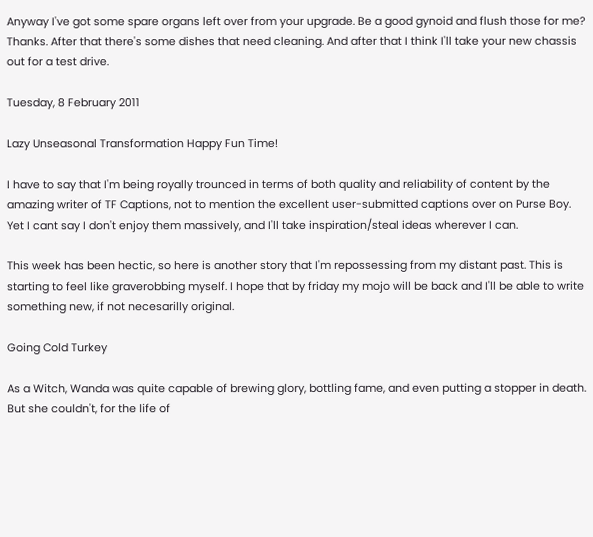Anyway I've got some spare organs left over from your upgrade. Be a good gynoid and flush those for me? Thanks. After that there's some dishes that need cleaning. And after that I think I'll take your new chassis out for a test drive.

Tuesday, 8 February 2011

Lazy Unseasonal Transformation Happy Fun Time!

I have to say that I'm being royally trounced in terms of both quality and reliability of content by the amazing writer of TF Captions, not to mention the excellent user-submitted captions over on Purse Boy. Yet I cant say I don't enjoy them massively, and I'll take inspiration/steal ideas wherever I can.

This week has been hectic, so here is another story that I'm repossessing from my distant past. This is starting to feel like graverobbing myself. I hope that by friday my mojo will be back and I'll be able to write something new, if not necesarilly original.

Going Cold Turkey

As a Witch, Wanda was quite capable of brewing glory, bottling fame, and even putting a stopper in death. But she couldn't, for the life of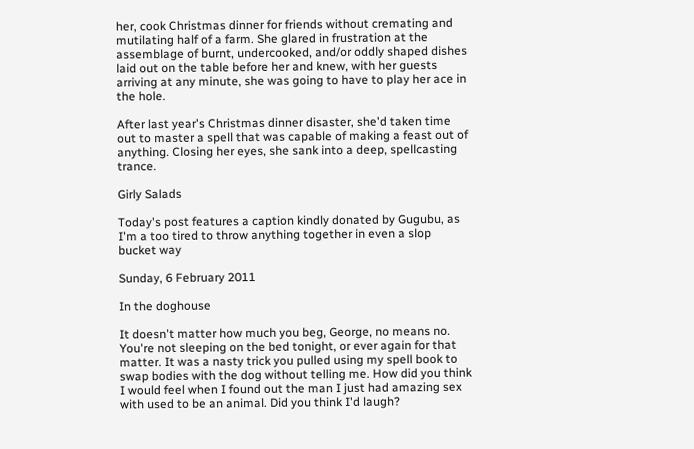her, cook Christmas dinner for friends without cremating and mutilating half of a farm. She glared in frustration at the assemblage of burnt, undercooked, and/or oddly shaped dishes laid out on the table before her and knew, with her guests arriving at any minute, she was going to have to play her ace in the hole.

After last year's Christmas dinner disaster, she'd taken time out to master a spell that was capable of making a feast out of anything. Closing her eyes, she sank into a deep, spellcasting trance.

Girly Salads

Today's post features a caption kindly donated by Gugubu, as I'm a too tired to throw anything together in even a slop bucket way

Sunday, 6 February 2011

In the doghouse

It doesn't matter how much you beg, George, no means no. You're not sleeping on the bed tonight, or ever again for that matter. It was a nasty trick you pulled using my spell book to swap bodies with the dog without telling me. How did you think I would feel when I found out the man I just had amazing sex with used to be an animal. Did you think I'd laugh?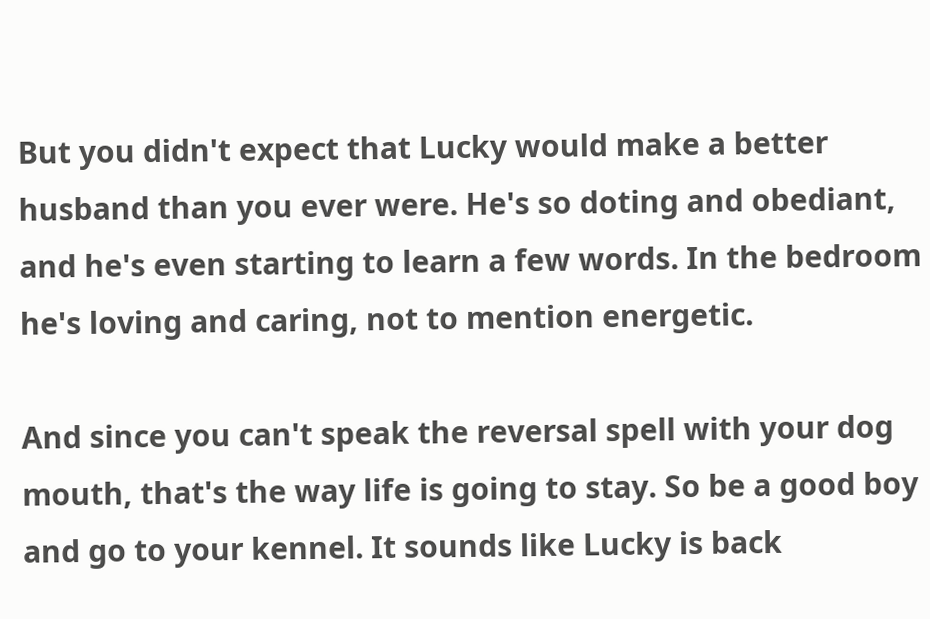But you didn't expect that Lucky would make a better husband than you ever were. He's so doting and obediant, and he's even starting to learn a few words. In the bedroom he's loving and caring, not to mention energetic.

And since you can't speak the reversal spell with your dog mouth, that's the way life is going to stay. So be a good boy and go to your kennel. It sounds like Lucky is back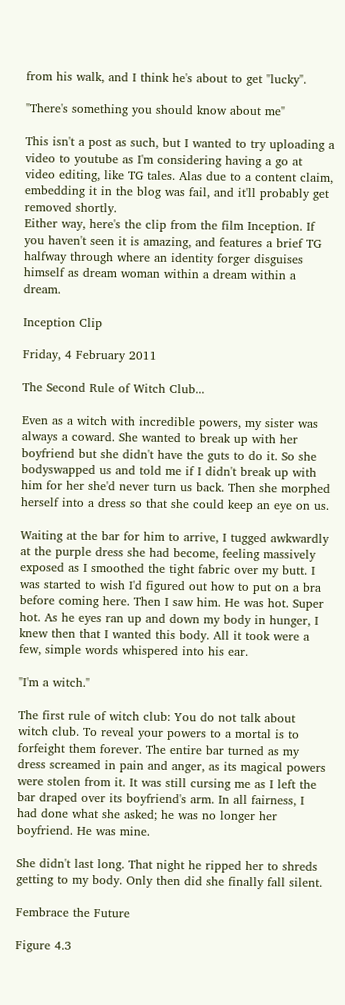from his walk, and I think he's about to get "lucky".

"There's something you should know about me"

This isn't a post as such, but I wanted to try uploading a video to youtube as I'm considering having a go at video editing, like TG tales. Alas due to a content claim, embedding it in the blog was fail, and it'll probably get removed shortly.
Either way, here's the clip from the film Inception. If you haven't seen it is amazing, and features a brief TG halfway through where an identity forger disguises himself as dream woman within a dream within a dream.

Inception Clip

Friday, 4 February 2011

The Second Rule of Witch Club...

Even as a witch with incredible powers, my sister was always a coward. She wanted to break up with her boyfriend but she didn't have the guts to do it. So she bodyswapped us and told me if I didn't break up with him for her she'd never turn us back. Then she morphed herself into a dress so that she could keep an eye on us.

Waiting at the bar for him to arrive, I tugged awkwardly at the purple dress she had become, feeling massively exposed as I smoothed the tight fabric over my butt. I was started to wish I'd figured out how to put on a bra before coming here. Then I saw him. He was hot. Super hot. As he eyes ran up and down my body in hunger, I knew then that I wanted this body. All it took were a few, simple words whispered into his ear.

"I'm a witch."

The first rule of witch club: You do not talk about witch club. To reveal your powers to a mortal is to forfeight them forever. The entire bar turned as my dress screamed in pain and anger, as its magical powers were stolen from it. It was still cursing me as I left the bar draped over its boyfriend's arm. In all fairness, I had done what she asked; he was no longer her boyfriend. He was mine.

She didn't last long. That night he ripped her to shreds getting to my body. Only then did she finally fall silent.

Fembrace the Future

Figure 4.3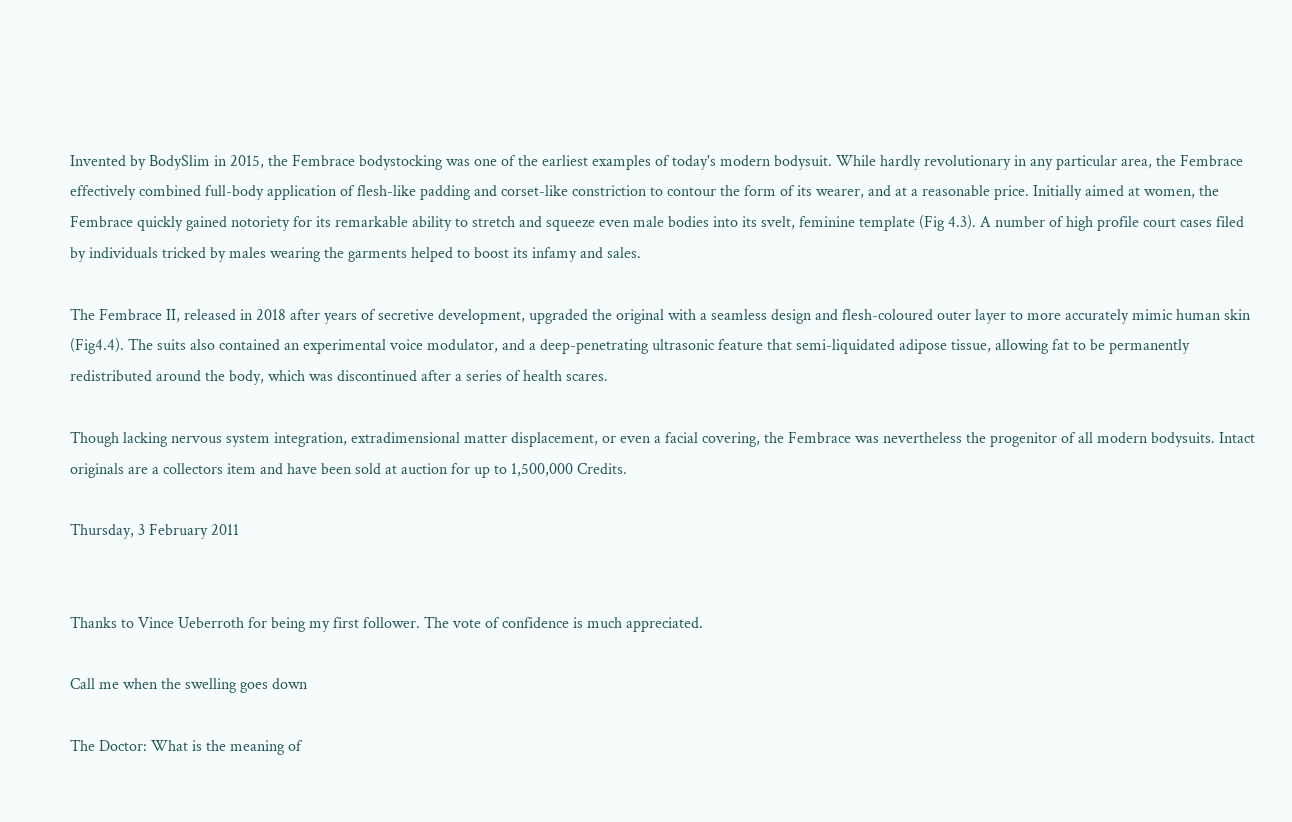Invented by BodySlim in 2015, the Fembrace bodystocking was one of the earliest examples of today's modern bodysuit. While hardly revolutionary in any particular area, the Fembrace effectively combined full-body application of flesh-like padding and corset-like constriction to contour the form of its wearer, and at a reasonable price. Initially aimed at women, the Fembrace quickly gained notoriety for its remarkable ability to stretch and squeeze even male bodies into its svelt, feminine template (Fig 4.3). A number of high profile court cases filed by individuals tricked by males wearing the garments helped to boost its infamy and sales.

The Fembrace II, released in 2018 after years of secretive development, upgraded the original with a seamless design and flesh-coloured outer layer to more accurately mimic human skin (Fig4.4). The suits also contained an experimental voice modulator, and a deep-penetrating ultrasonic feature that semi-liquidated adipose tissue, allowing fat to be permanently redistributed around the body, which was discontinued after a series of health scares.

Though lacking nervous system integration, extradimensional matter displacement, or even a facial covering, the Fembrace was nevertheless the progenitor of all modern bodysuits. Intact originals are a collectors item and have been sold at auction for up to 1,500,000 Credits.

Thursday, 3 February 2011


Thanks to Vince Ueberroth for being my first follower. The vote of confidence is much appreciated.

Call me when the swelling goes down

The Doctor: What is the meaning of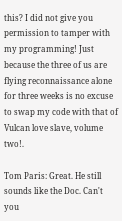this? I did not give you permission to tamper with my programming! Just because the three of us are flying reconnaissance alone for three weeks is no excuse to swap my code with that of Vulcan love slave, volume two!.

Tom Paris: Great. He still sounds like the Doc. Can't you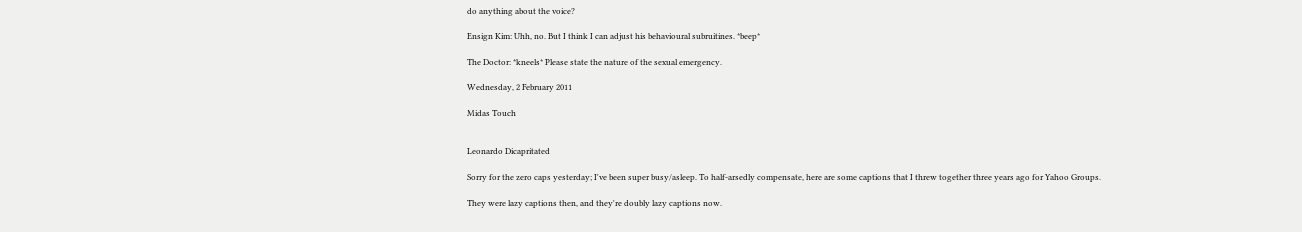do anything about the voice?

Ensign Kim: Uhh, no. But I think I can adjust his behavioural subruitines. *beep*

The Doctor: *kneels* Please state the nature of the sexual emergency.

Wednesday, 2 February 2011

Midas Touch


Leonardo Dicapritated

Sorry for the zero caps yesterday; I've been super busy/asleep. To half-arsedly compensate, here are some captions that I threw together three years ago for Yahoo Groups.

They were lazy captions then, and they're doubly lazy captions now.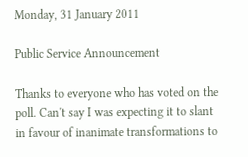Monday, 31 January 2011

Public Service Announcement

Thanks to everyone who has voted on the poll. Can't say I was expecting it to slant in favour of inanimate transformations to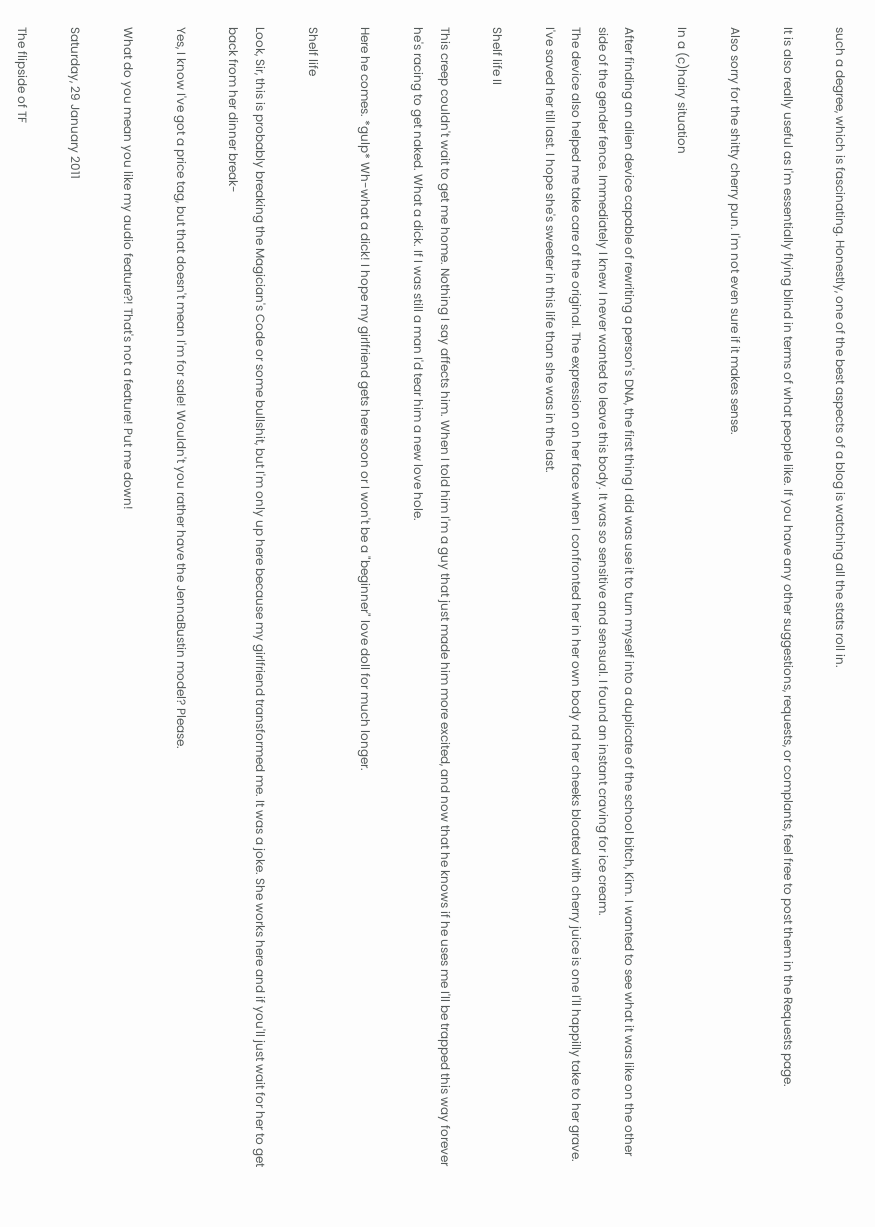such a degree, which is fascinating. Honestly, one of the best aspects of a blog is watching all the stats roll in.

It is also really useful as I'm essentially flying blind in terms of what people like. If you have any other suggestions, requests, or complants, feel free to post them in the Requests page.

Also sorry for the shitty cherry pun. I'm not even sure if it makes sense.

In a (c)hairy situation

After finding an alien device capable of rewriting a person's DNA, the first thing I did was use it to turn myself into a duplicate of the school bitch, Kim. I wanted to see what it was like on the other side of the gender fence. Immediately I knew I never wanted to leave this body. It was so sensitive and sensual. I found an instant craving for ice cream.
The device also helped me take care of the original. The expression on her face when I confronted her in her own body nd her cheeks bloated with cherry juice is one I'll happilly take to her grave.
I've saved her till last. I hope she's sweeter in this life than she was in the last.

Shelf life II

This creep couldn't wait to get me home. Nothing I say affects him. When I told him I'm a guy that just made him more excited, and now that he knows if he uses me I'll be trapped this way forever he's racing to get naked. What a dick. If I was still a man I'd tear him a new love hole.

Here he comes. *gulp* Wh-what a dick! I hope my girlfriend gets here soon or I won't be a "beginner" love doll for much longer.

Shelf life

Look, Sir, this is probably breaking the Magician's Code or some bullshit, but I'm only up here because my girlfriend transformed me. It was a joke. She works here and if you'll just wait for her to get back from her dinner break-

Yes, I know I've got a price tag, but that doesn't mean I'm for sale! Wouldn't you rather have the JennaBustin model? Please.

What do you mean you like my audio feature?! That's not a feature! Put me down!

Saturday, 29 January 2011

The flipside of TF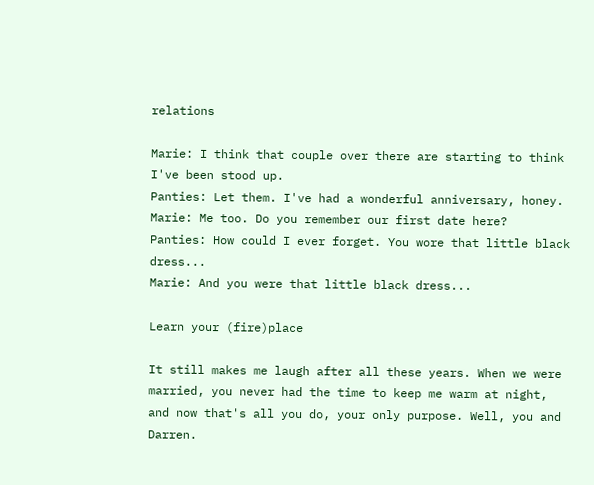relations

Marie: I think that couple over there are starting to think I've been stood up.
Panties: Let them. I've had a wonderful anniversary, honey.
Marie: Me too. Do you remember our first date here?
Panties: How could I ever forget. You wore that little black dress...
Marie: And you were that little black dress...

Learn your (fire)place

It still makes me laugh after all these years. When we were married, you never had the time to keep me warm at night, and now that's all you do, your only purpose. Well, you and Darren.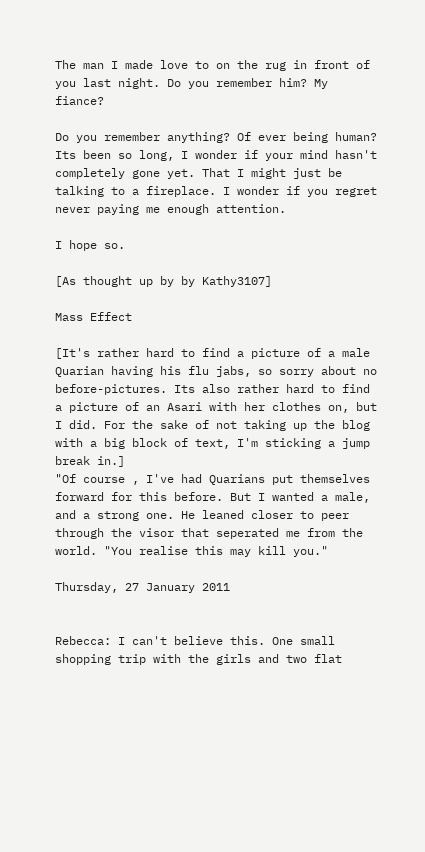The man I made love to on the rug in front of you last night. Do you remember him? My fiance?

Do you remember anything? Of ever being human? Its been so long, I wonder if your mind hasn't completely gone yet. That I might just be talking to a fireplace. I wonder if you regret never paying me enough attention.

I hope so.

[As thought up by by Kathy3107]

Mass Effect

[It's rather hard to find a picture of a male Quarian having his flu jabs, so sorry about no before-pictures. Its also rather hard to find a picture of an Asari with her clothes on, but I did. For the sake of not taking up the blog with a big block of text, I'm sticking a jump break in.]
"Of course , I've had Quarians put themselves forward for this before. But I wanted a male, and a strong one. He leaned closer to peer through the visor that seperated me from the world. "You realise this may kill you."

Thursday, 27 January 2011


Rebecca: I can't believe this. One small shopping trip with the girls and two flat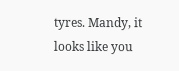tyres. Mandy, it looks like you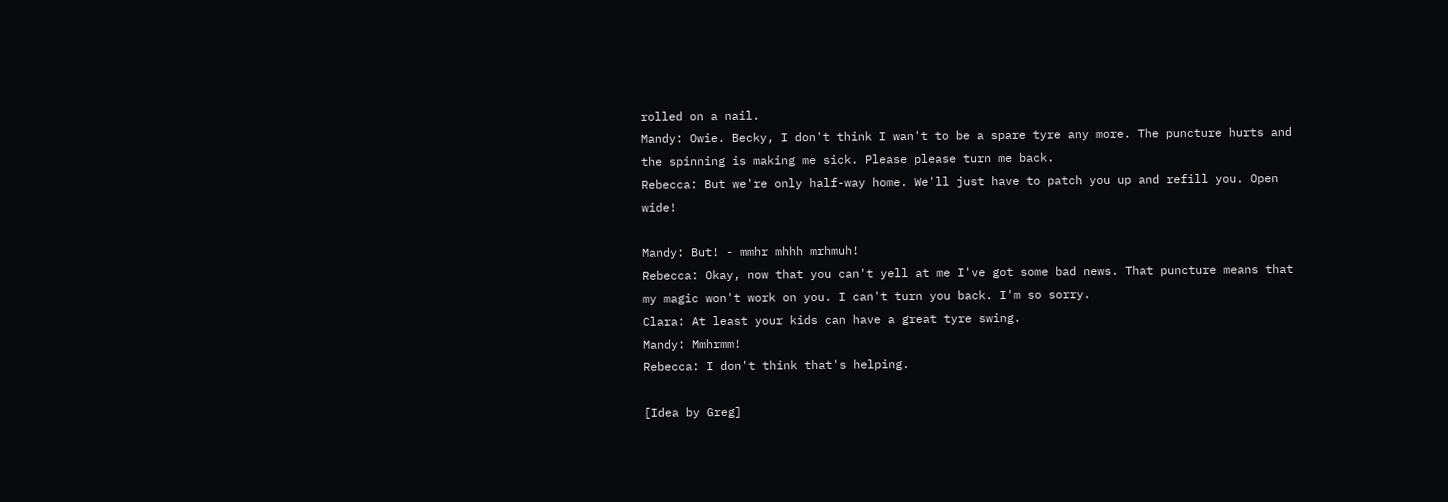rolled on a nail.
Mandy: Owie. Becky, I don't think I wan't to be a spare tyre any more. The puncture hurts and the spinning is making me sick. Please please turn me back.
Rebecca: But we're only half-way home. We'll just have to patch you up and refill you. Open wide!

Mandy: But! - mmhr mhhh mrhmuh!
Rebecca: Okay, now that you can't yell at me I've got some bad news. That puncture means that my magic won't work on you. I can't turn you back. I'm so sorry.
Clara: At least your kids can have a great tyre swing.
Mandy: Mmhrmm!
Rebecca: I don't think that's helping.

[Idea by Greg]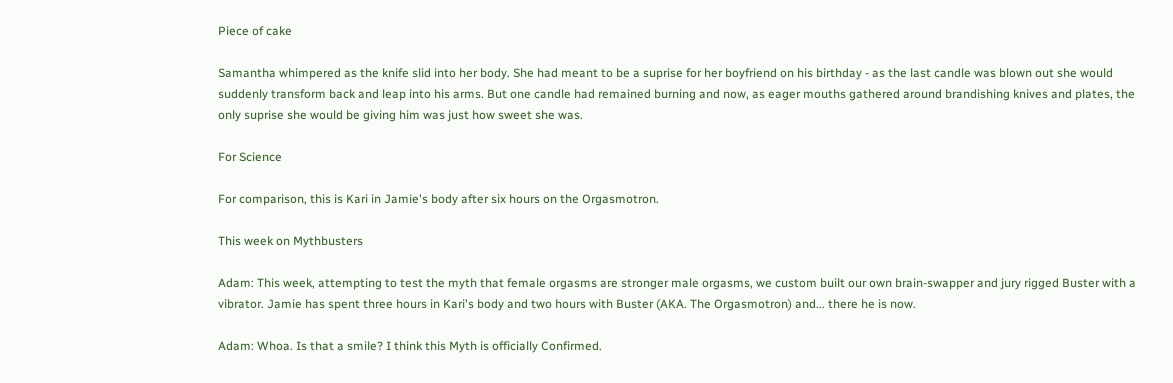Piece of cake

Samantha whimpered as the knife slid into her body. She had meant to be a suprise for her boyfriend on his birthday - as the last candle was blown out she would suddenly transform back and leap into his arms. But one candle had remained burning and now, as eager mouths gathered around brandishing knives and plates, the only suprise she would be giving him was just how sweet she was.

For Science

For comparison, this is Kari in Jamie's body after six hours on the Orgasmotron.

This week on Mythbusters

Adam: This week, attempting to test the myth that female orgasms are stronger male orgasms, we custom built our own brain-swapper and jury rigged Buster with a vibrator. Jamie has spent three hours in Kari's body and two hours with Buster (AKA. The Orgasmotron) and... there he is now.

Adam: Whoa. Is that a smile? I think this Myth is officially Confirmed.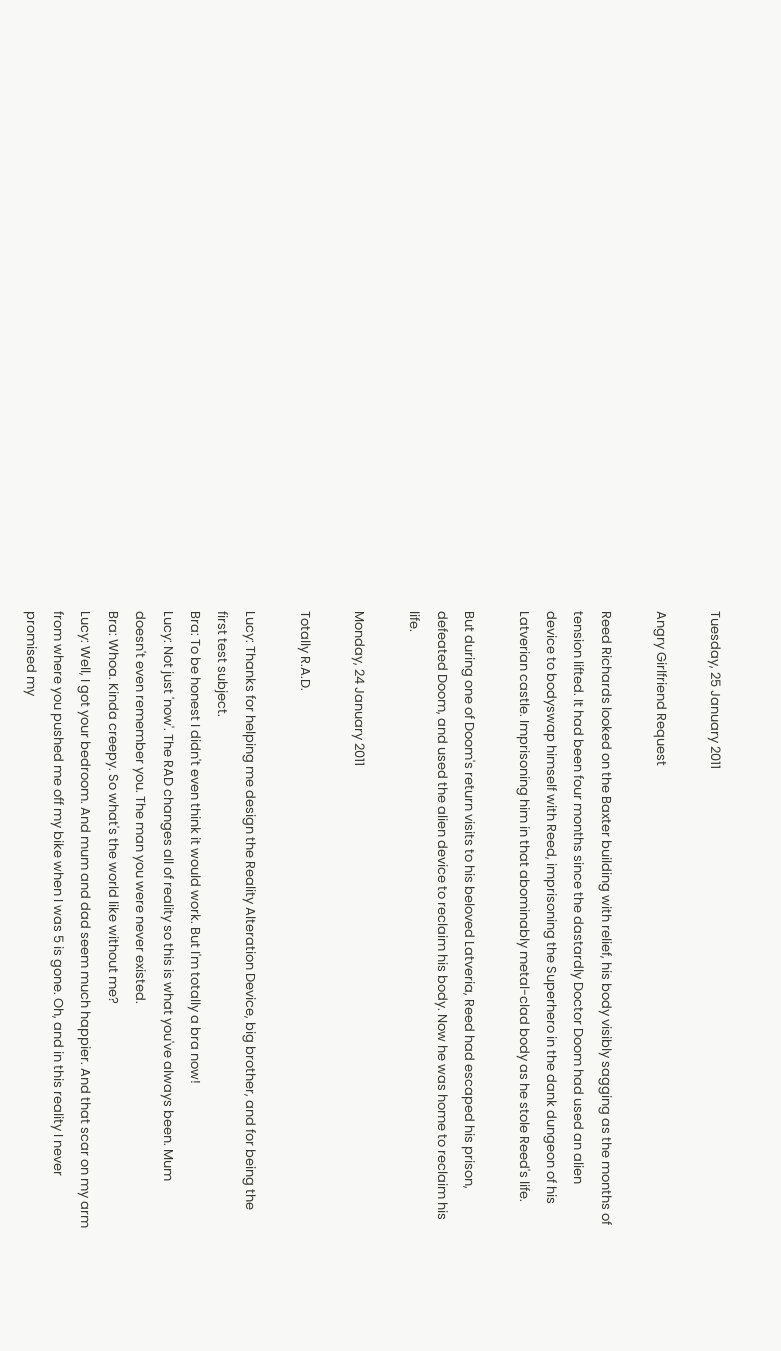Tuesday, 25 January 2011

Angry Girlfriend Request

Reed Richards looked on the Baxter building with relief, his body visibly sagging as the months of tension lifted. It had been four months since the dastardly Doctor Doom had used an alien device to bodyswap himself with Reed, imprisoning the Superhero in the dank dungeon of his Latverian castle. Imprisoning him in that abominably metal-clad body as he stole Reed's life.

But during one of Doom's return visits to his beloved Latveria, Reed had escaped his prison, defeated Doom, and used the alien device to reclaim his body. Now he was home to reclaim his life.

Monday, 24 January 2011

Totally R.A.D.

Lucy: Thanks for helping me design the Reality Alteration Device, big brother, and for being the first test subject.
Bra: To be honest I didn't even think it would work. But I'm totally a bra now!
Lucy: Not just 'now'. The RAD changes all of reality so this is what you've always been. Mum doesn't even remember you. The man you were never existed.
Bra: Whoa. Kinda creepy. So what's the world like without me?
Lucy: Well, I got your bedroom. And mum and dad seem much happier. And that scar on my arm from where you pushed me off my bike when I was 5 is gone. Oh, and in this reality I never promised my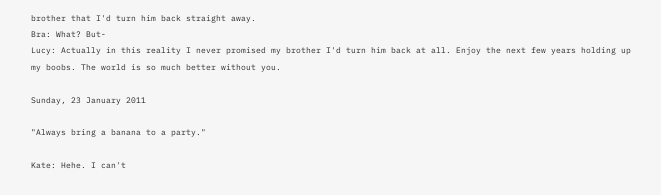brother that I'd turn him back straight away.
Bra: What? But-
Lucy: Actually in this reality I never promised my brother I'd turn him back at all. Enjoy the next few years holding up my boobs. The world is so much better without you.

Sunday, 23 January 2011

"Always bring a banana to a party."

Kate: Hehe. I can't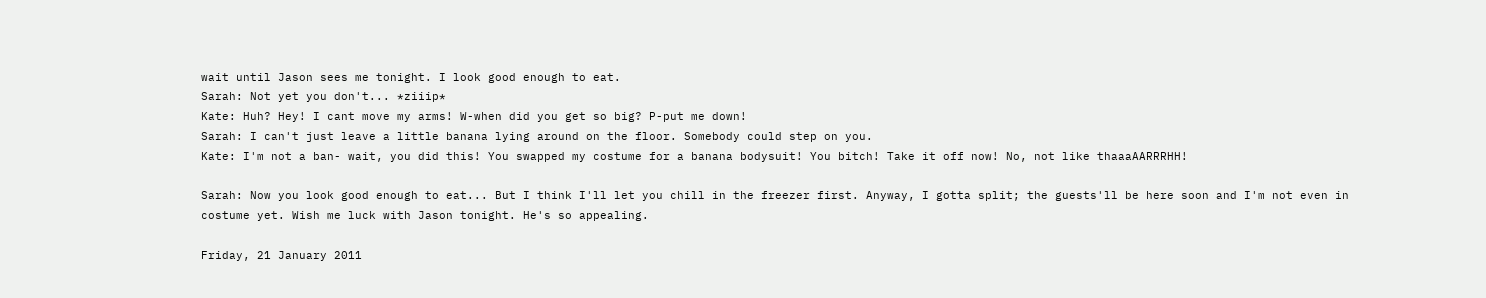wait until Jason sees me tonight. I look good enough to eat.
Sarah: Not yet you don't... *ziiip*
Kate: Huh? Hey! I cant move my arms! W-when did you get so big? P-put me down!
Sarah: I can't just leave a little banana lying around on the floor. Somebody could step on you.
Kate: I'm not a ban- wait, you did this! You swapped my costume for a banana bodysuit! You bitch! Take it off now! No, not like thaaaAARRRHH!

Sarah: Now you look good enough to eat... But I think I'll let you chill in the freezer first. Anyway, I gotta split; the guests'll be here soon and I'm not even in costume yet. Wish me luck with Jason tonight. He's so appealing.

Friday, 21 January 2011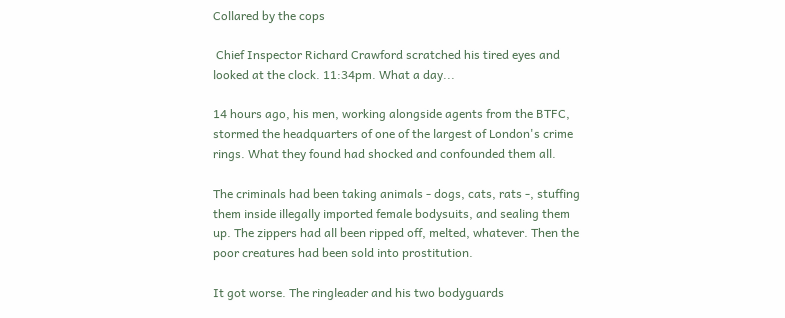Collared by the cops

 Chief Inspector Richard Crawford scratched his tired eyes and looked at the clock. 11:34pm. What a day...

14 hours ago, his men, working alongside agents from the BTFC, stormed the headquarters of one of the largest of London's crime rings. What they found had shocked and confounded them all.

The criminals had been taking animals - dogs, cats, rats -, stuffing them inside illegally imported female bodysuits, and sealing them up. The zippers had all been ripped off, melted, whatever. Then the poor creatures had been sold into prostitution.

It got worse. The ringleader and his two bodyguards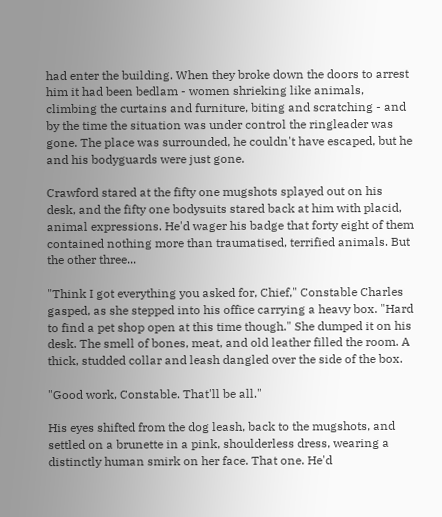had enter the building. When they broke down the doors to arrest him it had been bedlam - women shrieking like animals, climbing the curtains and furniture, biting and scratching - and by the time the situation was under control the ringleader was gone. The place was surrounded, he couldn't have escaped, but he and his bodyguards were just gone.

Crawford stared at the fifty one mugshots splayed out on his desk, and the fifty one bodysuits stared back at him with placid, animal expressions. He'd wager his badge that forty eight of them contained nothing more than traumatised, terrified animals. But the other three...

"Think I got everything you asked for, Chief," Constable Charles gasped, as she stepped into his office carrying a heavy box. "Hard to find a pet shop open at this time though." She dumped it on his desk. The smell of bones, meat, and old leather filled the room. A thick, studded collar and leash dangled over the side of the box.

"Good work, Constable. That'll be all."

His eyes shifted from the dog leash, back to the mugshots, and settled on a brunette in a pink, shoulderless dress, wearing a distinctly human smirk on her face. That one. He'd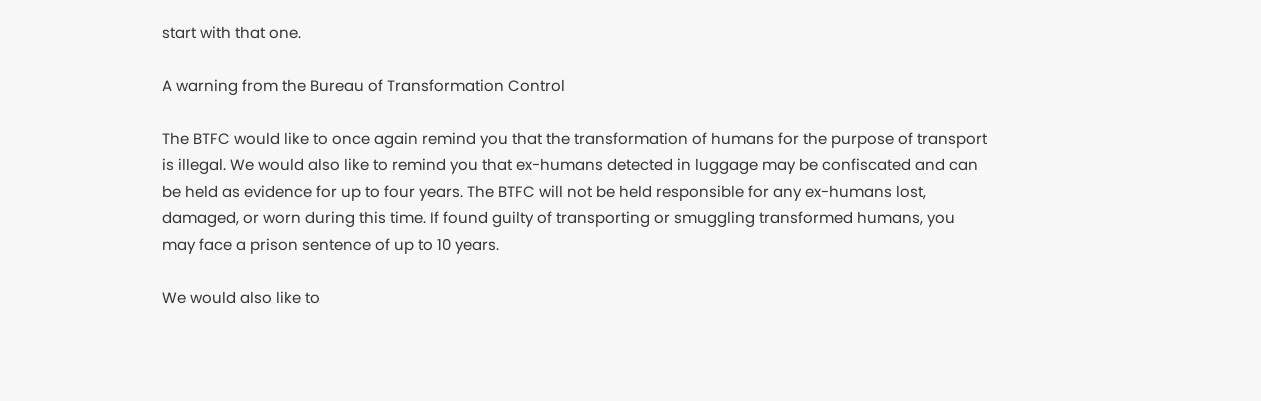start with that one.

A warning from the Bureau of Transformation Control

The BTFC would like to once again remind you that the transformation of humans for the purpose of transport is illegal. We would also like to remind you that ex-humans detected in luggage may be confiscated and can be held as evidence for up to four years. The BTFC will not be held responsible for any ex-humans lost, damaged, or worn during this time. If found guilty of transporting or smuggling transformed humans, you may face a prison sentence of up to 10 years.

We would also like to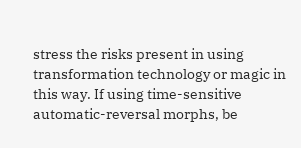stress the risks present in using transformation technology or magic in this way. If using time-sensitive automatic-reversal morphs, be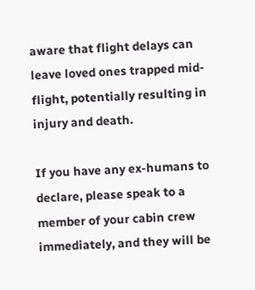aware that flight delays can leave loved ones trapped mid-flight, potentially resulting in injury and death.

If you have any ex-humans to declare, please speak to a member of your cabin crew immediately, and they will be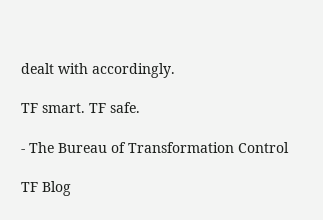dealt with accordingly.

TF smart. TF safe.

- The Bureau of Transformation Control

TF Blog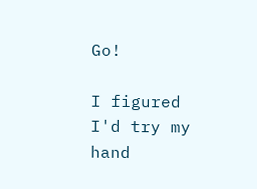Go!

I figured I'd try my hand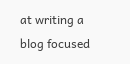at writing a blog focused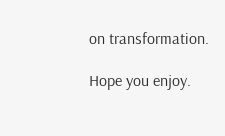on transformation.

Hope you enjoy.